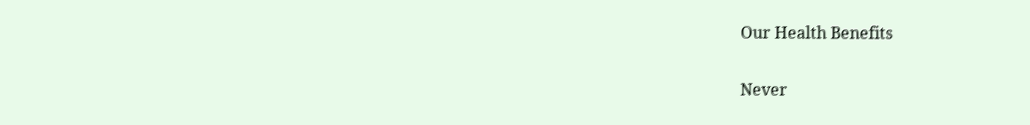Our Health Benefits

Never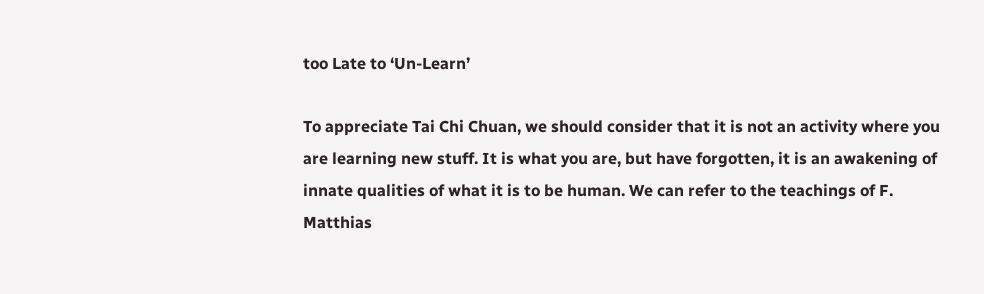too Late to ‘Un-Learn’

To appreciate Tai Chi Chuan, we should consider that it is not an activity where you are learning new stuff. It is what you are, but have forgotten, it is an awakening of innate qualities of what it is to be human. We can refer to the teachings of F. Matthias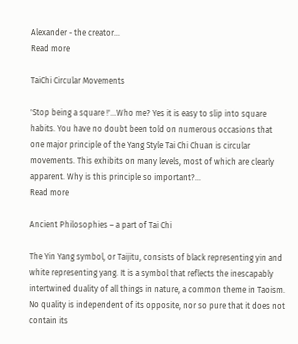Alexander - the creator…
Read more

TaiChi Circular Movements

'Stop being a square !'...Who me? Yes it is easy to slip into square habits. You have no doubt been told on numerous occasions that one major principle of the Yang Style Tai Chi Chuan is circular movements. This exhibits on many levels, most of which are clearly apparent. Why is this principle so important?…
Read more

Ancient Philosophies – a part of Tai Chi

The Yin Yang symbol, or Taijitu, consists of black representing yin and white representing yang. It is a symbol that reflects the inescapably intertwined duality of all things in nature, a common theme in Taoism. No quality is independent of its opposite, nor so pure that it does not contain its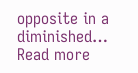opposite in a diminished…
Read more